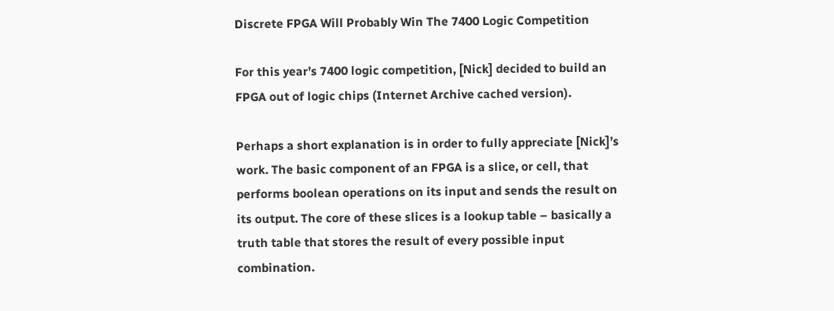Discrete FPGA Will Probably Win The 7400 Logic Competition

For this year’s 7400 logic competition, [Nick] decided to build an FPGA out of logic chips (Internet Archive cached version).

Perhaps a short explanation is in order to fully appreciate [Nick]’s work. The basic component of an FPGA is a slice, or cell, that performs boolean operations on its input and sends the result on its output. The core of these slices is a lookup table – basically a truth table that stores the result of every possible input combination.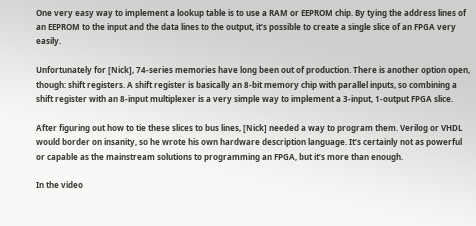One very easy way to implement a lookup table is to use a RAM or EEPROM chip. By tying the address lines of an EEPROM to the input and the data lines to the output, it’s possible to create a single slice of an FPGA very easily.

Unfortunately for [Nick], 74-series memories have long been out of production. There is another option open, though: shift registers. A shift register is basically an 8-bit memory chip with parallel inputs, so combining a shift register with an 8-input multiplexer is a very simple way to implement a 3-input, 1-output FPGA slice.

After figuring out how to tie these slices to bus lines, [Nick] needed a way to program them. Verilog or VHDL would border on insanity, so he wrote his own hardware description language. It’s certainly not as powerful or capable as the mainstream solutions to programming an FPGA, but it’s more than enough.

In the video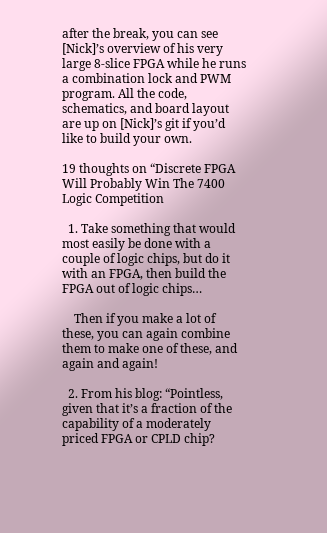after the break, you can see [Nick]’s overview of his very large 8-slice FPGA while he runs a combination lock and PWM program. All the code, schematics, and board layout are up on [Nick]’s git if you’d like to build your own.

19 thoughts on “Discrete FPGA Will Probably Win The 7400 Logic Competition

  1. Take something that would most easily be done with a couple of logic chips, but do it with an FPGA, then build the FPGA out of logic chips…

    Then if you make a lot of these, you can again combine them to make one of these, and again and again!

  2. From his blog: “Pointless, given that it’s a fraction of the capability of a moderately priced FPGA or CPLD chip?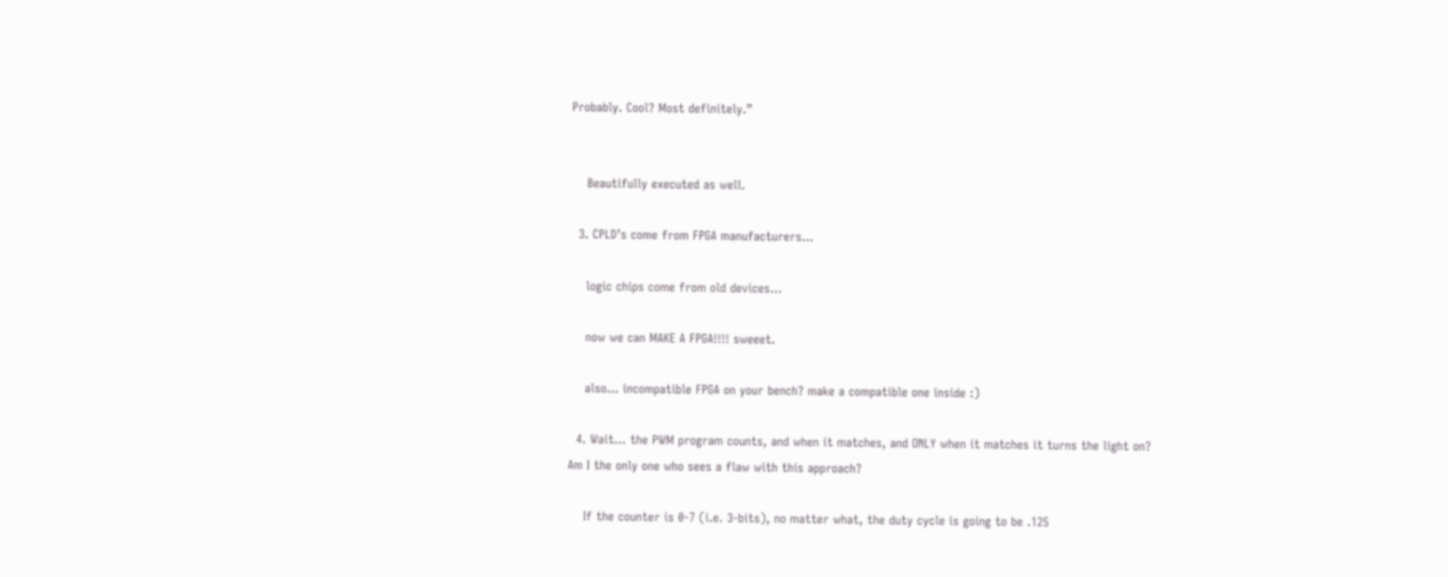Probably. Cool? Most definitely.”


    Beautifully executed as well.

  3. CPLD’s come from FPGA manufacturers…

    logic chips come from old devices…

    now we can MAKE A FPGA!!!! sweeet.

    also… incompatible FPGA on your bench? make a compatible one inside :)

  4. Wait… the PWM program counts, and when it matches, and ONLY when it matches it turns the light on? Am I the only one who sees a flaw with this approach?

    If the counter is 0-7 (i.e. 3-bits), no matter what, the duty cycle is going to be .125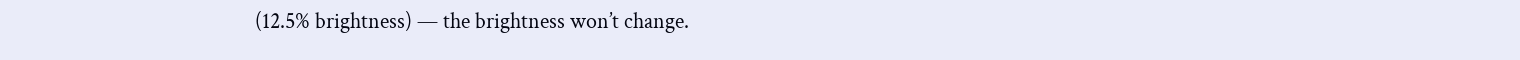(12.5% brightness) — the brightness won’t change.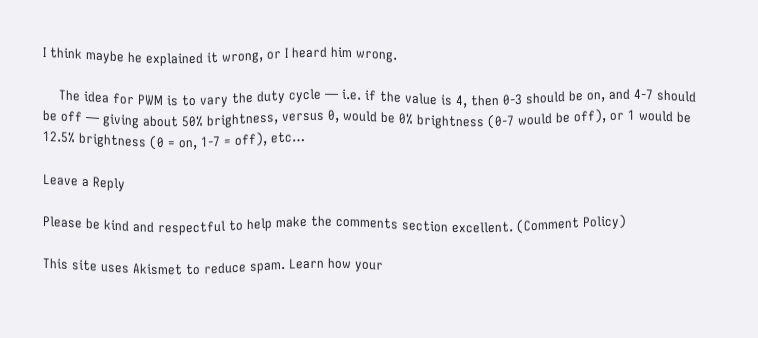I think maybe he explained it wrong, or I heard him wrong.

    The idea for PWM is to vary the duty cycle — i.e. if the value is 4, then 0-3 should be on, and 4-7 should be off — giving about 50% brightness, versus 0, would be 0% brightness (0-7 would be off), or 1 would be 12.5% brightness (0 = on, 1-7 = off), etc…

Leave a Reply

Please be kind and respectful to help make the comments section excellent. (Comment Policy)

This site uses Akismet to reduce spam. Learn how your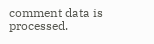comment data is processed.